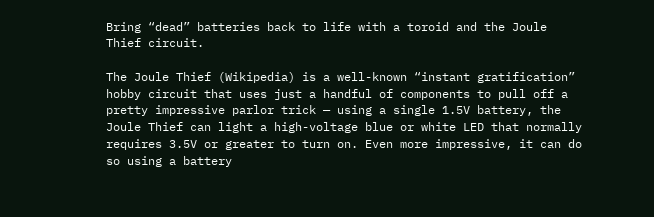Bring “dead” batteries back to life with a toroid and the Joule Thief circuit.

The Joule Thief (Wikipedia) is a well-known “instant gratification” hobby circuit that uses just a handful of components to pull off a pretty impressive parlor trick — using a single 1.5V battery, the Joule Thief can light a high-voltage blue or white LED that normally requires 3.5V or greater to turn on. Even more impressive, it can do so using a battery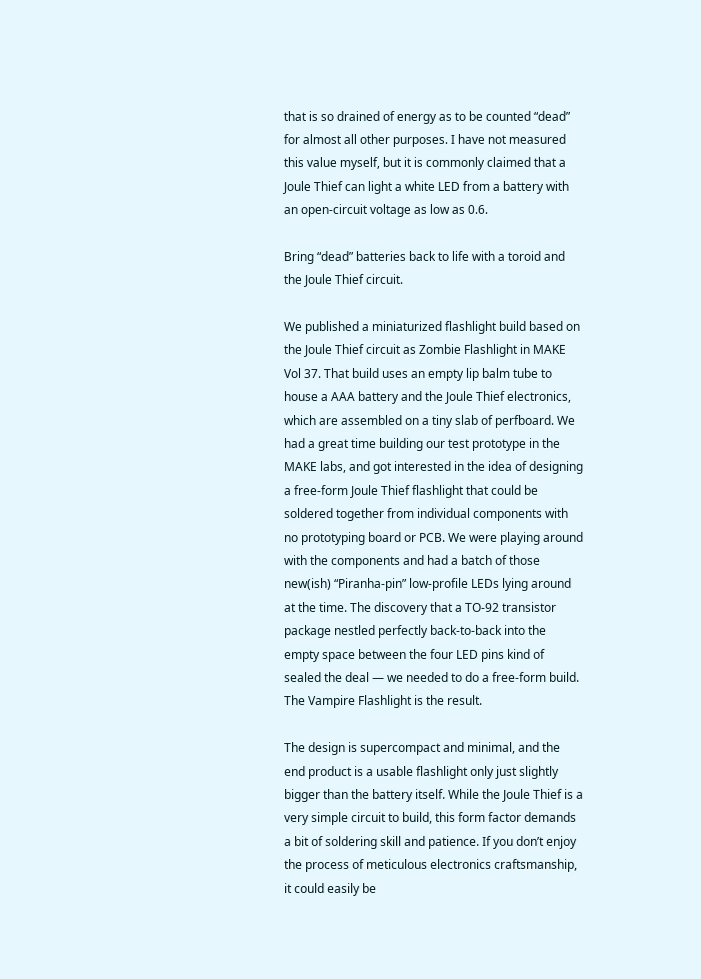that is so drained of energy as to be counted “dead” for almost all other purposes. I have not measured this value myself, but it is commonly claimed that a Joule Thief can light a white LED from a battery with an open-circuit voltage as low as 0.6.

Bring “dead” batteries back to life with a toroid and the Joule Thief circuit.

We published a miniaturized flashlight build based on the Joule Thief circuit as Zombie Flashlight in MAKE Vol 37. That build uses an empty lip balm tube to house a AAA battery and the Joule Thief electronics, which are assembled on a tiny slab of perfboard. We had a great time building our test prototype in the MAKE labs, and got interested in the idea of designing a free-form Joule Thief flashlight that could be soldered together from individual components with no prototyping board or PCB. We were playing around with the components and had a batch of those new(ish) “Piranha-pin” low-profile LEDs lying around at the time. The discovery that a TO-92 transistor package nestled perfectly back-to-back into the empty space between the four LED pins kind of sealed the deal — we needed to do a free-form build. The Vampire Flashlight is the result.

The design is supercompact and minimal, and the end product is a usable flashlight only just slightly bigger than the battery itself. While the Joule Thief is a very simple circuit to build, this form factor demands a bit of soldering skill and patience. If you don’t enjoy the process of meticulous electronics craftsmanship, it could easily be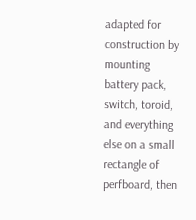adapted for construction by mounting battery pack, switch, toroid, and everything else on a small rectangle of perfboard, then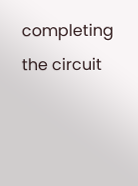completing the circuit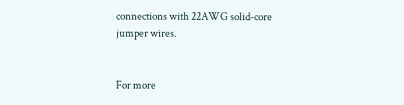connections with 22AWG solid-core jumper wires.


For more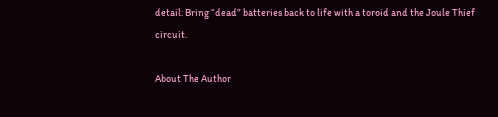detail: Bring “dead” batteries back to life with a toroid and the Joule Thief circuit.

About The Author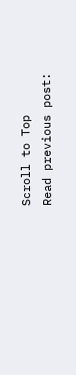Scroll to Top
Read previous post: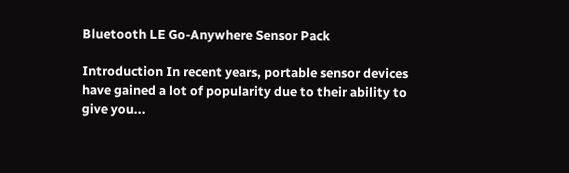Bluetooth LE Go-Anywhere Sensor Pack

Introduction In recent years, portable sensor devices have gained a lot of popularity due to their ability to give you...